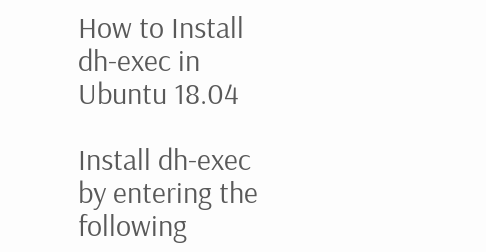How to Install dh-exec in Ubuntu 18.04

Install dh-exec by entering the following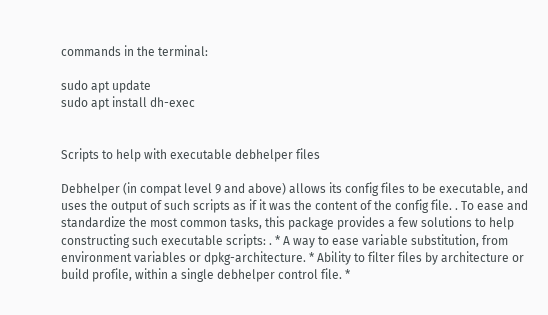commands in the terminal:

sudo apt update
sudo apt install dh-exec


Scripts to help with executable debhelper files

Debhelper (in compat level 9 and above) allows its config files to be executable, and uses the output of such scripts as if it was the content of the config file. . To ease and standardize the most common tasks, this package provides a few solutions to help constructing such executable scripts: . * A way to ease variable substitution, from environment variables or dpkg-architecture. * Ability to filter files by architecture or build profile, within a single debhelper control file. *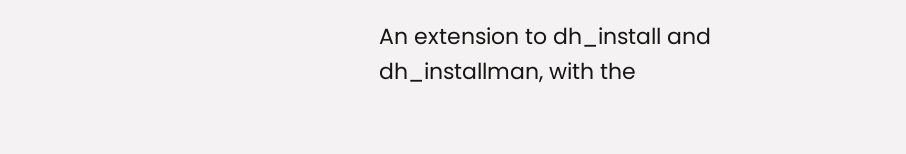An extension to dh_install and dh_installman, with the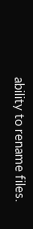ability to rename files.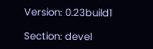Version: 0.23build1

Section: devel